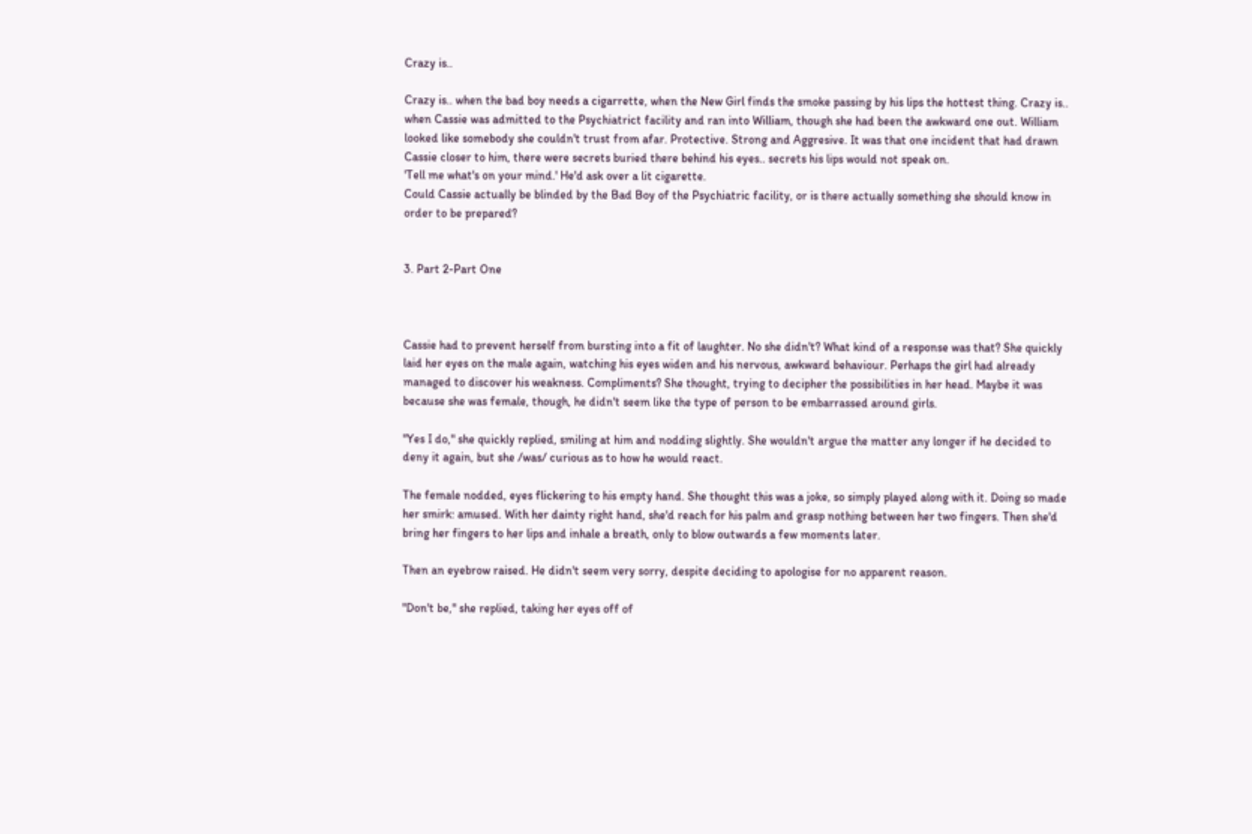Crazy is..

Crazy is.. when the bad boy needs a cigarrette, when the New Girl finds the smoke passing by his lips the hottest thing. Crazy is.. when Cassie was admitted to the Psychiatrict facility and ran into William, though she had been the awkward one out. William looked like somebody she couldn't trust from afar. Protective. Strong and Aggresive. It was that one incident that had drawn Cassie closer to him, there were secrets buried there behind his eyes.. secrets his lips would not speak on.
'Tell me what's on your mind.' He'd ask over a lit cigarette.
Could Cassie actually be blinded by the Bad Boy of the Psychiatric facility, or is there actually something she should know in order to be prepared?


3. Part 2-Part One



Cassie had to prevent herself from bursting into a fit of laughter. No she didn't? What kind of a response was that? She quickly laid her eyes on the male again, watching his eyes widen and his nervous, awkward behaviour. Perhaps the girl had already managed to discover his weakness. Compliments? She thought, trying to decipher the possibilities in her head. Maybe it was because she was female, though, he didn't seem like the type of person to be embarrassed around girls.

"Yes I do," she quickly replied, smiling at him and nodding slightly. She wouldn't argue the matter any longer if he decided to deny it again, but she /was/ curious as to how he would react.

The female nodded, eyes flickering to his empty hand. She thought this was a joke, so simply played along with it. Doing so made her smirk: amused. With her dainty right hand, she'd reach for his palm and grasp nothing between her two fingers. Then she'd bring her fingers to her lips and inhale a breath, only to blow outwards a few moments later.

Then an eyebrow raised. He didn't seem very sorry, despite deciding to apologise for no apparent reason.

"Don't be," she replied, taking her eyes off of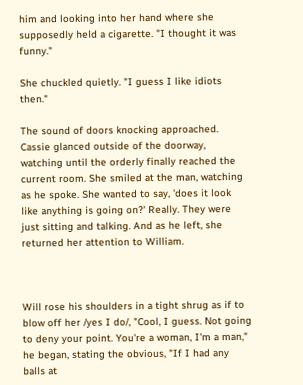him and looking into her hand where she supposedly held a cigarette. "I thought it was funny."

She chuckled quietly. "I guess I like idiots then."

The sound of doors knocking approached. Cassie glanced outside of the doorway, watching until the orderly finally reached the current room. She smiled at the man, watching as he spoke. She wanted to say, 'does it look like anything is going on?' Really. They were just sitting and talking. And as he left, she returned her attention to William.



Will rose his shoulders in a tight shrug as if to blow off her /yes I do/, "Cool, I guess. Not going to deny your point. You're a woman, I'm a man," he began, stating the obvious, "If I had any balls at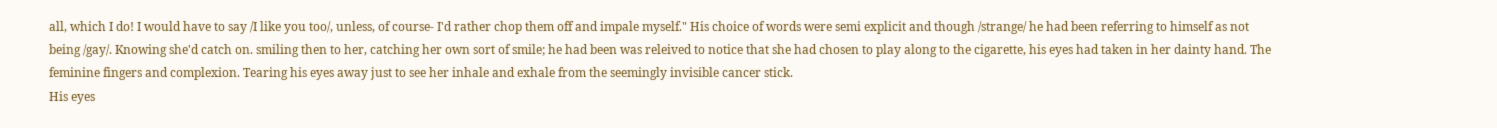all, which I do! I would have to say /I like you too/, unless, of course- I'd rather chop them off and impale myself." His choice of words were semi explicit and though /strange/ he had been referring to himself as not being /gay/. Knowing she'd catch on. smiling then to her, catching her own sort of smile; he had been was releived to notice that she had chosen to play along to the cigarette, his eyes had taken in her dainty hand. The feminine fingers and complexion. Tearing his eyes away just to see her inhale and exhale from the seemingly invisible cancer stick.
His eyes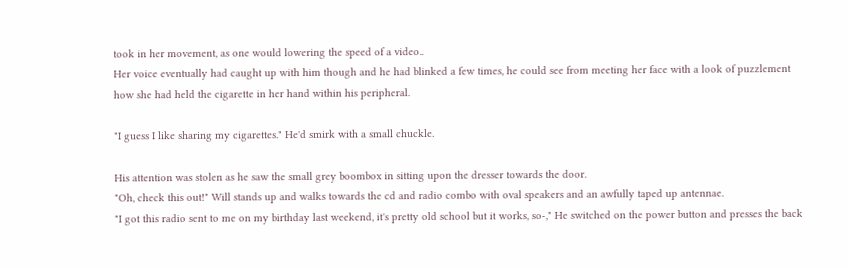took in her movement, as one would lowering the speed of a video..
Her voice eventually had caught up with him though and he had blinked a few times, he could see from meeting her face with a look of puzzlement how she had held the cigarette in her hand within his peripheral.

"I guess I like sharing my cigarettes." He'd smirk with a small chuckle.

His attention was stolen as he saw the small grey boombox in sitting upon the dresser towards the door.
"Oh, check this out!" Will stands up and walks towards the cd and radio combo with oval speakers and an awfully taped up antennae.
"I got this radio sent to me on my birthday last weekend, it's pretty old school but it works, so-," He switched on the power button and presses the back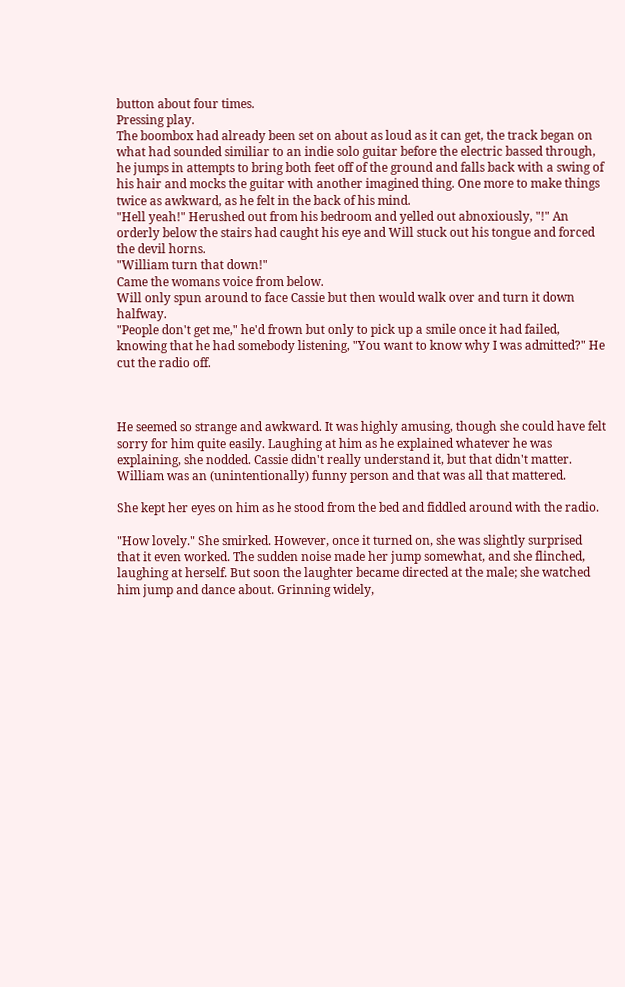button about four times.
Pressing play.
The boombox had already been set on about as loud as it can get, the track began on what had sounded similiar to an indie solo guitar before the electric bassed through, he jumps in attempts to bring both feet off of the ground and falls back with a swing of his hair and mocks the guitar with another imagined thing. One more to make things twice as awkward, as he felt in the back of his mind.
"Hell yeah!" Herushed out from his bedroom and yelled out abnoxiously, "!" An orderly below the stairs had caught his eye and Will stuck out his tongue and forced the devil horns.
"William turn that down!"
Came the womans voice from below.
Will only spun around to face Cassie but then would walk over and turn it down halfway.
"People don't get me," he'd frown but only to pick up a smile once it had failed, knowing that he had somebody listening, "You want to know why I was admitted?" He cut the radio off.



He seemed so strange and awkward. It was highly amusing, though she could have felt sorry for him quite easily. Laughing at him as he explained whatever he was explaining, she nodded. Cassie didn't really understand it, but that didn't matter. William was an (unintentionally) funny person and that was all that mattered.

She kept her eyes on him as he stood from the bed and fiddled around with the radio.

"How lovely." She smirked. However, once it turned on, she was slightly surprised that it even worked. The sudden noise made her jump somewhat, and she flinched, laughing at herself. But soon the laughter became directed at the male; she watched him jump and dance about. Grinning widely,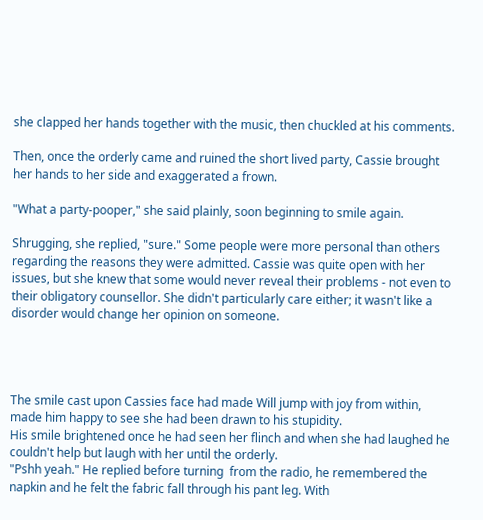she clapped her hands together with the music, then chuckled at his comments.

Then, once the orderly came and ruined the short lived party, Cassie brought her hands to her side and exaggerated a frown.

"What a party-pooper," she said plainly, soon beginning to smile again.

Shrugging, she replied, "sure." Some people were more personal than others regarding the reasons they were admitted. Cassie was quite open with her issues, but she knew that some would never reveal their problems - not even to their obligatory counsellor. She didn't particularly care either; it wasn't like a disorder would change her opinion on someone.




The smile cast upon Cassies face had made Will jump with joy from within, made him happy to see she had been drawn to his stupidity.
His smile brightened once he had seen her flinch and when she had laughed he couldn't help but laugh with her until the orderly.
"Pshh yeah." He replied before turning  from the radio, he remembered the napkin and he felt the fabric fall through his pant leg. With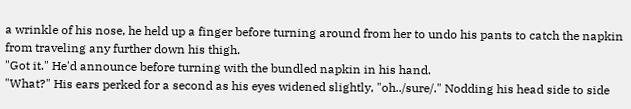a wrinkle of his nose, he held up a finger before turning around from her to undo his pants to catch the napkin from traveling any further down his thigh.
"Got it." He'd announce before turning with the bundled napkin in his hand.
"What?" His ears perked for a second as his eyes widened slightly, "oh../sure/." Nodding his head side to side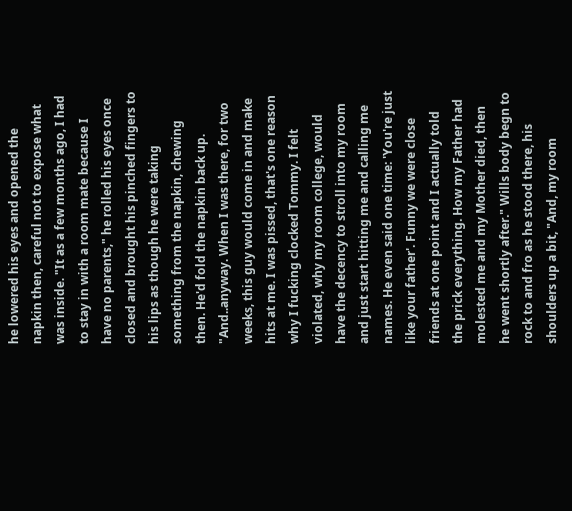he lowered his eyes and opened the napkin then, careful not to expose what was inside. "It as a few months ago, I had to stay in with a room mate because I have no parents," he rolled his eyes once closed and brought his pinched fingers to his lips as though he were taking something from the napkin, chewing then. He'd fold the napkin back up.
"And..anyway. When I was there, for two weeks, this guy would come in and make hits at me. I was pissed, that's one reason why I fucking clocked Tommy. I felt violated, why my room college, would have the decency to stroll into my room and just start hitting me and calling me names. He even said one time: 'You're just like your father'. Funny we were close friends at one point and I actually told the prick everything. How my Father had molested me and my Mother died, then he went shortly after." Wills body begn to rock to and fro as he stood there, his shoulders up a bit, "And, my room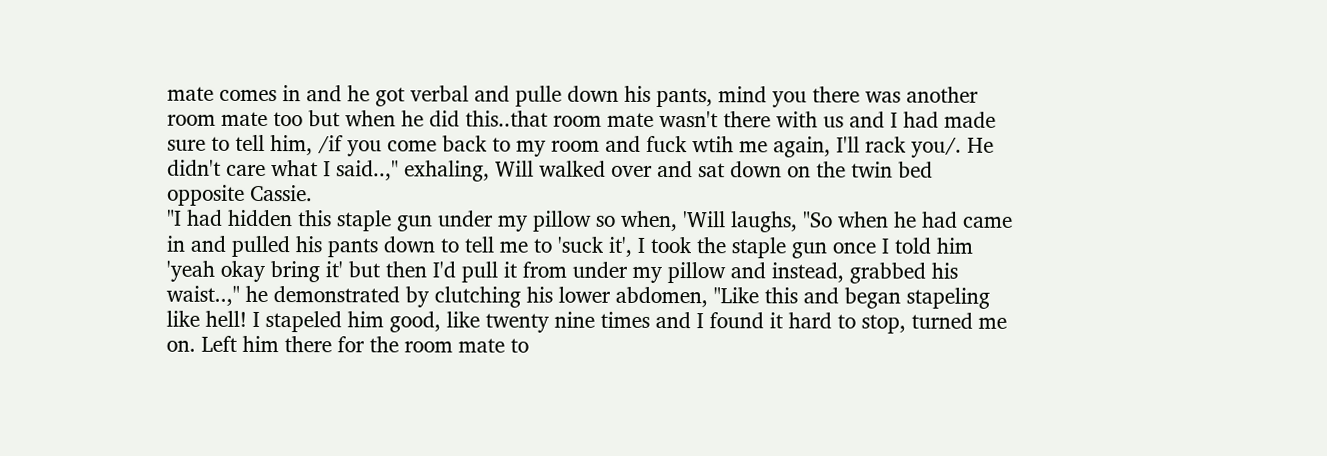mate comes in and he got verbal and pulle down his pants, mind you there was another room mate too but when he did this..that room mate wasn't there with us and I had made sure to tell him, /if you come back to my room and fuck wtih me again, I'll rack you/. He didn't care what I said..," exhaling, Will walked over and sat down on the twin bed opposite Cassie.
"I had hidden this staple gun under my pillow so when, 'Will laughs, "So when he had came in and pulled his pants down to tell me to 'suck it', I took the staple gun once I told him 'yeah okay bring it' but then I'd pull it from under my pillow and instead, grabbed his waist..," he demonstrated by clutching his lower abdomen, "Like this and began stapeling like hell! I stapeled him good, like twenty nine times and I found it hard to stop, turned me on. Left him there for the room mate to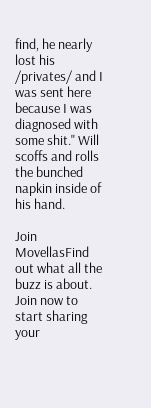find, he nearly lost his /privates/ and I was sent here because I was diagnosed with some shit." Will scoffs and rolls the bunched napkin inside of his hand.

Join MovellasFind out what all the buzz is about. Join now to start sharing your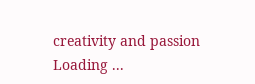creativity and passion
Loading ...